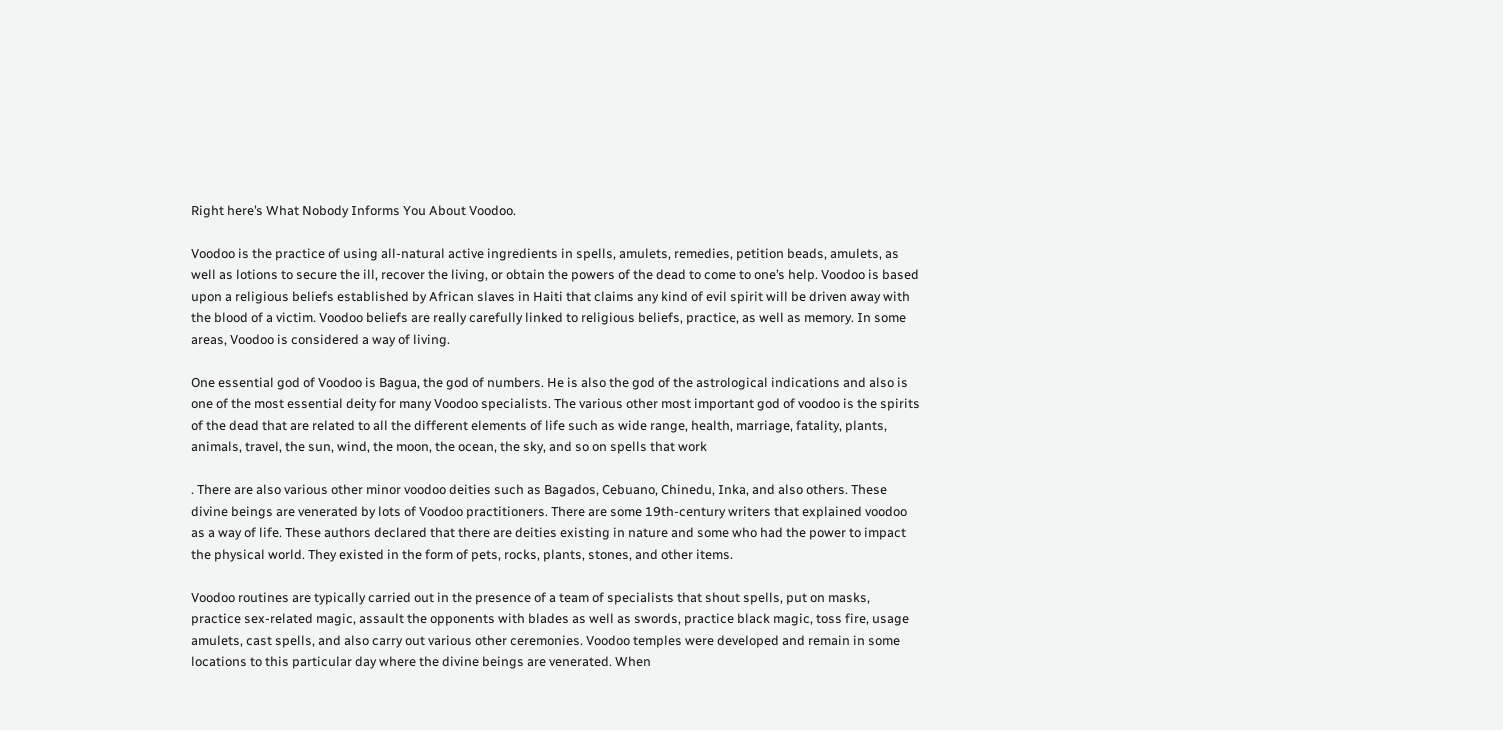Right here’s What Nobody Informs You About Voodoo.

Voodoo is the practice of using all-natural active ingredients in spells, amulets, remedies, petition beads, amulets, as well as lotions to secure the ill, recover the living, or obtain the powers of the dead to come to one’s help. Voodoo is based upon a religious beliefs established by African slaves in Haiti that claims any kind of evil spirit will be driven away with the blood of a victim. Voodoo beliefs are really carefully linked to religious beliefs, practice, as well as memory. In some areas, Voodoo is considered a way of living.

One essential god of Voodoo is Bagua, the god of numbers. He is also the god of the astrological indications and also is one of the most essential deity for many Voodoo specialists. The various other most important god of voodoo is the spirits of the dead that are related to all the different elements of life such as wide range, health, marriage, fatality, plants, animals, travel, the sun, wind, the moon, the ocean, the sky, and so on spells that work

. There are also various other minor voodoo deities such as Bagados, Cebuano, Chinedu, Inka, and also others. These divine beings are venerated by lots of Voodoo practitioners. There are some 19th-century writers that explained voodoo as a way of life. These authors declared that there are deities existing in nature and some who had the power to impact the physical world. They existed in the form of pets, rocks, plants, stones, and other items.

Voodoo routines are typically carried out in the presence of a team of specialists that shout spells, put on masks, practice sex-related magic, assault the opponents with blades as well as swords, practice black magic, toss fire, usage amulets, cast spells, and also carry out various other ceremonies. Voodoo temples were developed and remain in some locations to this particular day where the divine beings are venerated. When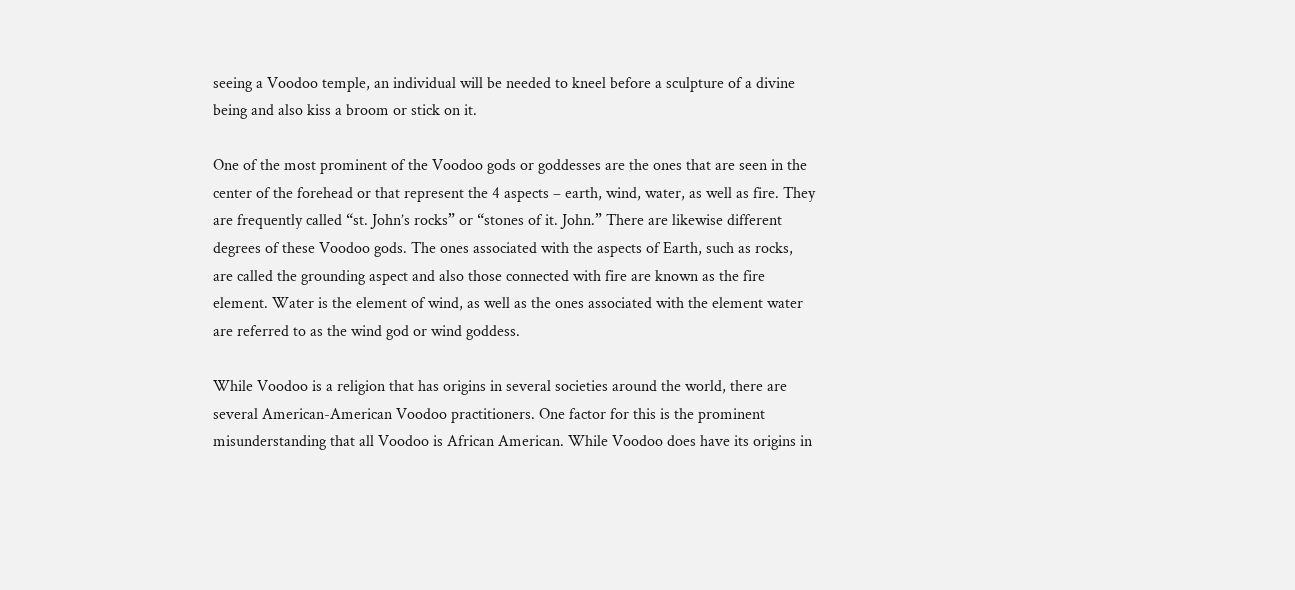seeing a Voodoo temple, an individual will be needed to kneel before a sculpture of a divine being and also kiss a broom or stick on it.

One of the most prominent of the Voodoo gods or goddesses are the ones that are seen in the center of the forehead or that represent the 4 aspects – earth, wind, water, as well as fire. They are frequently called “st. John’s rocks” or “stones of it. John.” There are likewise different degrees of these Voodoo gods. The ones associated with the aspects of Earth, such as rocks, are called the grounding aspect and also those connected with fire are known as the fire element. Water is the element of wind, as well as the ones associated with the element water are referred to as the wind god or wind goddess.

While Voodoo is a religion that has origins in several societies around the world, there are several American-American Voodoo practitioners. One factor for this is the prominent misunderstanding that all Voodoo is African American. While Voodoo does have its origins in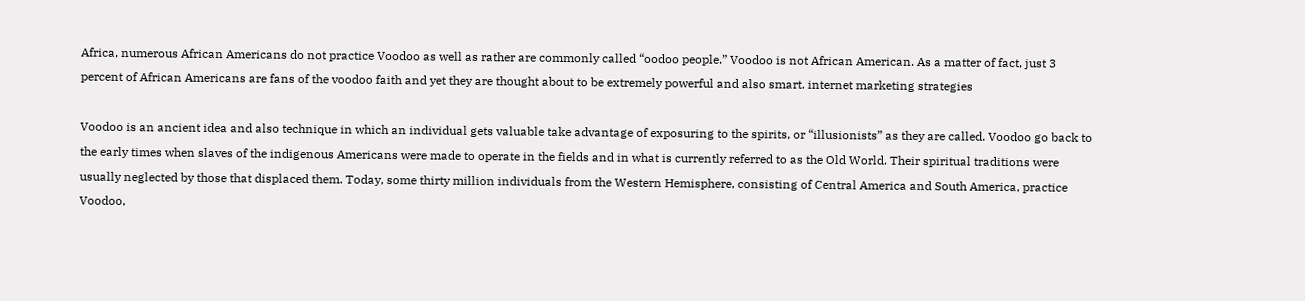Africa, numerous African Americans do not practice Voodoo as well as rather are commonly called “oodoo people.” Voodoo is not African American. As a matter of fact, just 3 percent of African Americans are fans of the voodoo faith and yet they are thought about to be extremely powerful and also smart. internet marketing strategies

Voodoo is an ancient idea and also technique in which an individual gets valuable take advantage of exposuring to the spirits, or “illusionists” as they are called. Voodoo go back to the early times when slaves of the indigenous Americans were made to operate in the fields and in what is currently referred to as the Old World. Their spiritual traditions were usually neglected by those that displaced them. Today, some thirty million individuals from the Western Hemisphere, consisting of Central America and South America, practice Voodoo,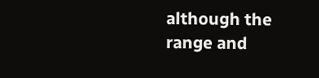although the range and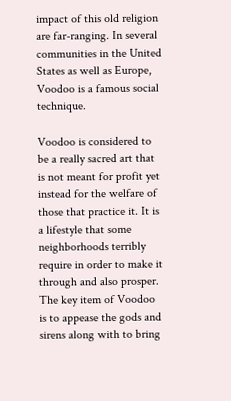impact of this old religion are far-ranging. In several communities in the United States as well as Europe, Voodoo is a famous social technique.

Voodoo is considered to be a really sacred art that is not meant for profit yet instead for the welfare of those that practice it. It is a lifestyle that some neighborhoods terribly require in order to make it through and also prosper. The key item of Voodoo is to appease the gods and sirens along with to bring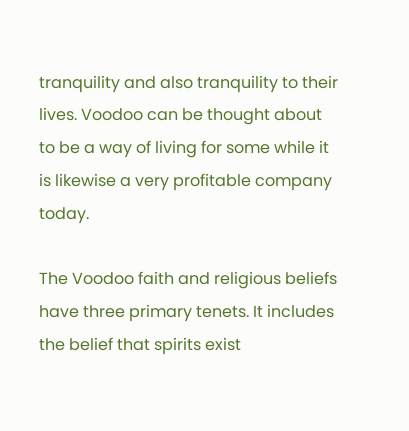tranquility and also tranquility to their lives. Voodoo can be thought about to be a way of living for some while it is likewise a very profitable company today.

The Voodoo faith and religious beliefs have three primary tenets. It includes the belief that spirits exist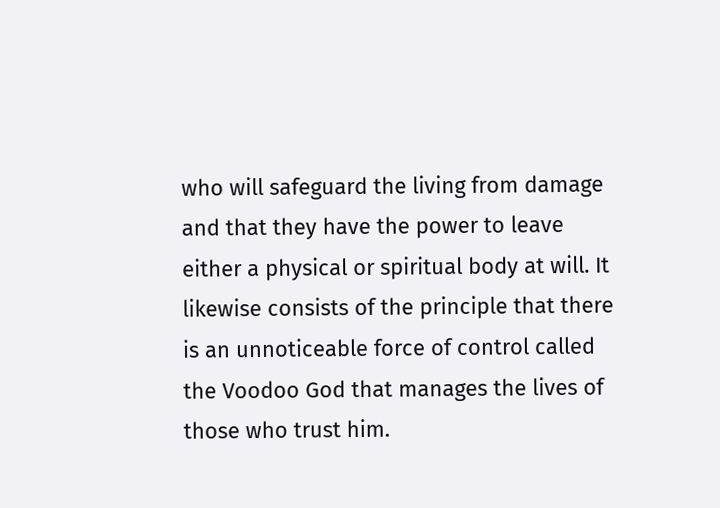who will safeguard the living from damage and that they have the power to leave either a physical or spiritual body at will. It likewise consists of the principle that there is an unnoticeable force of control called the Voodoo God that manages the lives of those who trust him.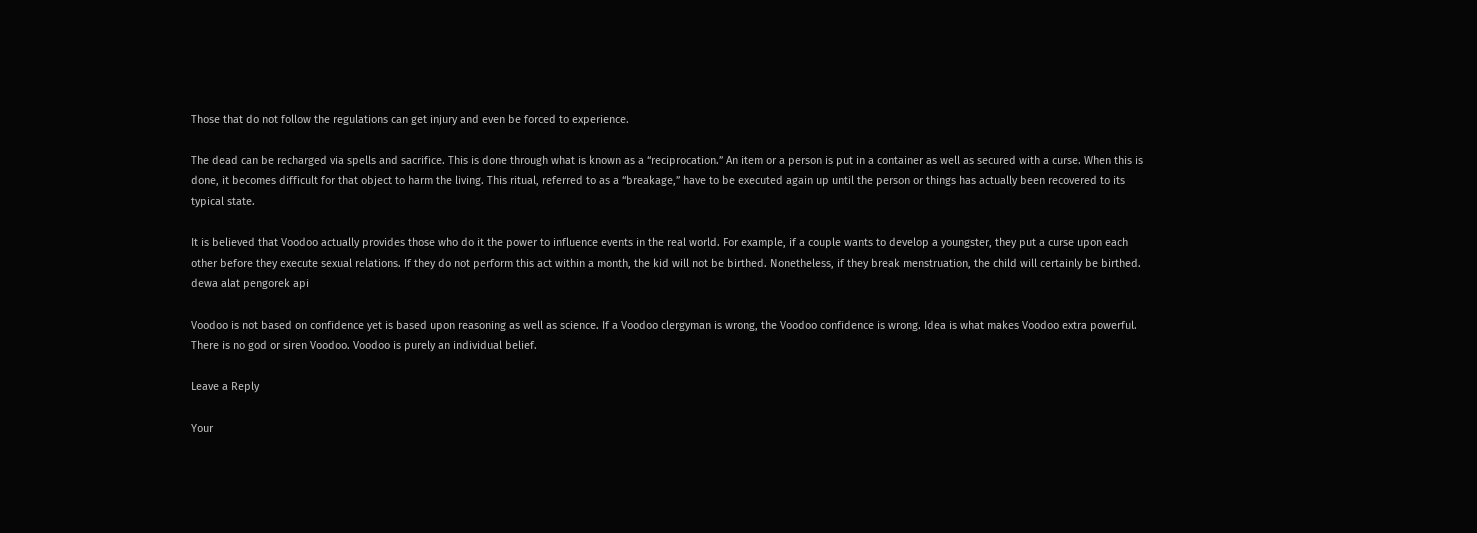Those that do not follow the regulations can get injury and even be forced to experience.

The dead can be recharged via spells and sacrifice. This is done through what is known as a “reciprocation.” An item or a person is put in a container as well as secured with a curse. When this is done, it becomes difficult for that object to harm the living. This ritual, referred to as a “breakage,” have to be executed again up until the person or things has actually been recovered to its typical state.

It is believed that Voodoo actually provides those who do it the power to influence events in the real world. For example, if a couple wants to develop a youngster, they put a curse upon each other before they execute sexual relations. If they do not perform this act within a month, the kid will not be birthed. Nonetheless, if they break menstruation, the child will certainly be birthed. dewa alat pengorek api

Voodoo is not based on confidence yet is based upon reasoning as well as science. If a Voodoo clergyman is wrong, the Voodoo confidence is wrong. Idea is what makes Voodoo extra powerful. There is no god or siren Voodoo. Voodoo is purely an individual belief.

Leave a Reply

Your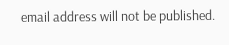email address will not be published.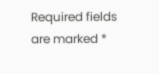Required fields are marked *